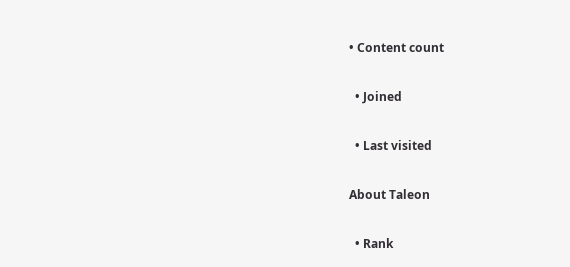• Content count

  • Joined

  • Last visited

About Taleon

  • Rank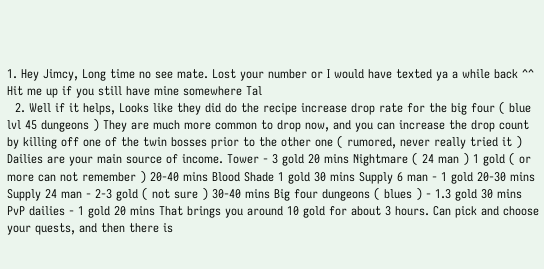1. Hey Jimcy, Long time no see mate. Lost your number or I would have texted ya a while back ^^ Hit me up if you still have mine somewhere Tal
  2. Well if it helps, Looks like they did do the recipe increase drop rate for the big four ( blue lvl 45 dungeons ) They are much more common to drop now, and you can increase the drop count by killing off one of the twin bosses prior to the other one ( rumored, never really tried it ) Dailies are your main source of income. Tower - 3 gold 20 mins Nightmare ( 24 man ) 1 gold ( or more can not remember ) 20-40 mins Blood Shade 1 gold 30 mins Supply 6 man - 1 gold 20-30 mins Supply 24 man - 2-3 gold ( not sure ) 30-40 mins Big four dungeons ( blues ) - 1.3 gold 30 mins PvP dailies - 1 gold 20 mins That brings you around 10 gold for about 3 hours. Can pick and choose your quests, and then there is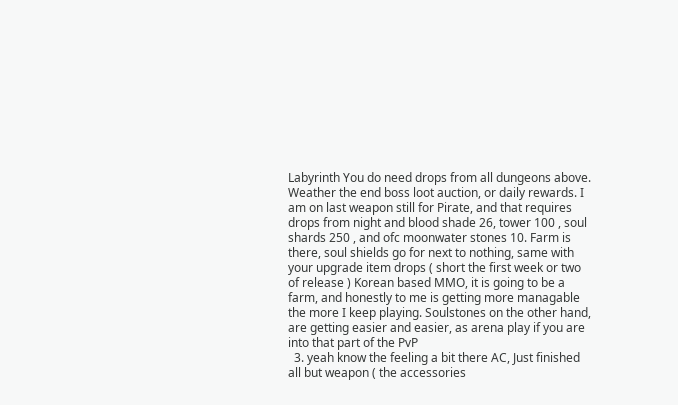Labyrinth You do need drops from all dungeons above. Weather the end boss loot auction, or daily rewards. I am on last weapon still for Pirate, and that requires drops from night and blood shade 26, tower 100 , soul shards 250 , and ofc moonwater stones 10. Farm is there, soul shields go for next to nothing, same with your upgrade item drops ( short the first week or two of release ) Korean based MMO, it is going to be a farm, and honestly to me is getting more managable the more I keep playing. Soulstones on the other hand, are getting easier and easier, as arena play if you are into that part of the PvP
  3. yeah know the feeling a bit there AC, Just finished all but weapon ( the accessories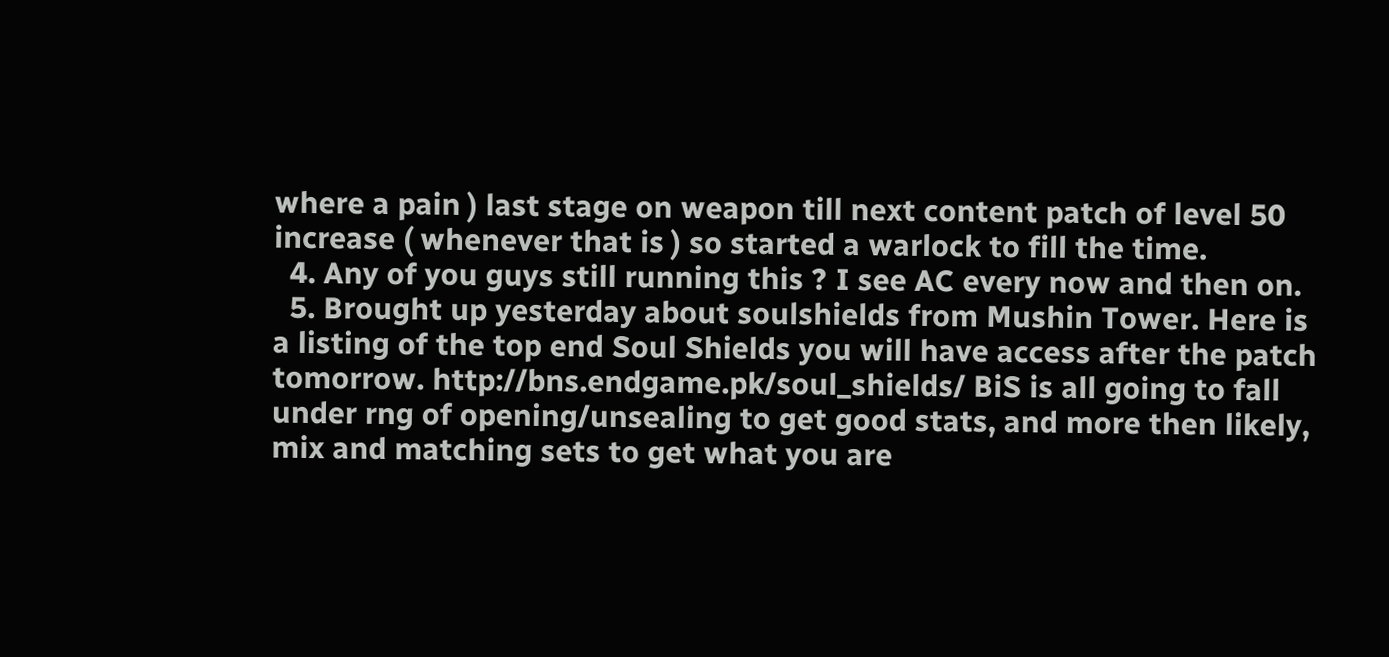where a pain ) last stage on weapon till next content patch of level 50 increase ( whenever that is ) so started a warlock to fill the time.
  4. Any of you guys still running this ? I see AC every now and then on.
  5. Brought up yesterday about soulshields from Mushin Tower. Here is a listing of the top end Soul Shields you will have access after the patch tomorrow. http://bns.endgame.pk/soul_shields/ BiS is all going to fall under rng of opening/unsealing to get good stats, and more then likely, mix and matching sets to get what you are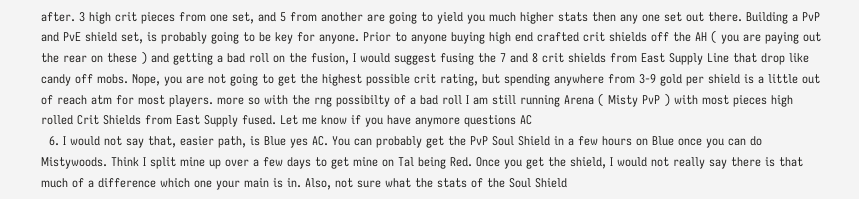after. 3 high crit pieces from one set, and 5 from another are going to yield you much higher stats then any one set out there. Building a PvP and PvE shield set, is probably going to be key for anyone. Prior to anyone buying high end crafted crit shields off the AH ( you are paying out the rear on these ) and getting a bad roll on the fusion, I would suggest fusing the 7 and 8 crit shields from East Supply Line that drop like candy off mobs. Nope, you are not going to get the highest possible crit rating, but spending anywhere from 3-9 gold per shield is a little out of reach atm for most players. more so with the rng possibilty of a bad roll I am still running Arena ( Misty PvP ) with most pieces high rolled Crit Shields from East Supply fused. Let me know if you have anymore questions AC
  6. I would not say that, easier path, is Blue yes AC. You can probably get the PvP Soul Shield in a few hours on Blue once you can do Mistywoods. Think I split mine up over a few days to get mine on Tal being Red. Once you get the shield, I would not really say there is that much of a difference which one your main is in. Also, not sure what the stats of the Soul Shield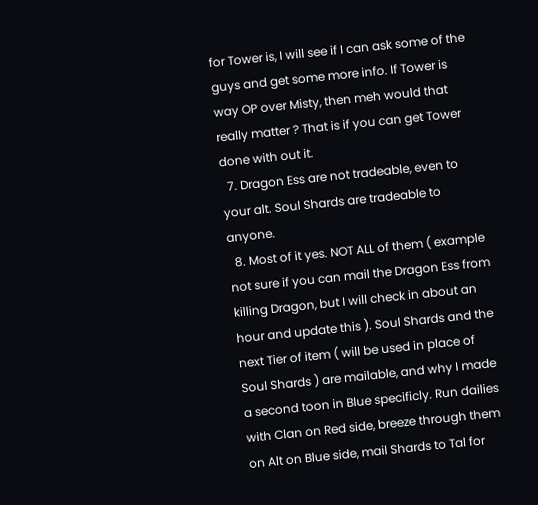for Tower is, I will see if I can ask some of the guys and get some more info. If Tower is way OP over Misty, then meh would that really matter ? That is if you can get Tower done with out it.
  7. Dragon Ess are not tradeable, even to your alt. Soul Shards are tradeable to anyone.
  8. Most of it yes. NOT ALL of them ( example not sure if you can mail the Dragon Ess from killing Dragon, but I will check in about an hour and update this ). Soul Shards and the next Tier of item ( will be used in place of Soul Shards ) are mailable, and why I made a second toon in Blue specificly. Run dailies with Clan on Red side, breeze through them on Alt on Blue side, mail Shards to Tal for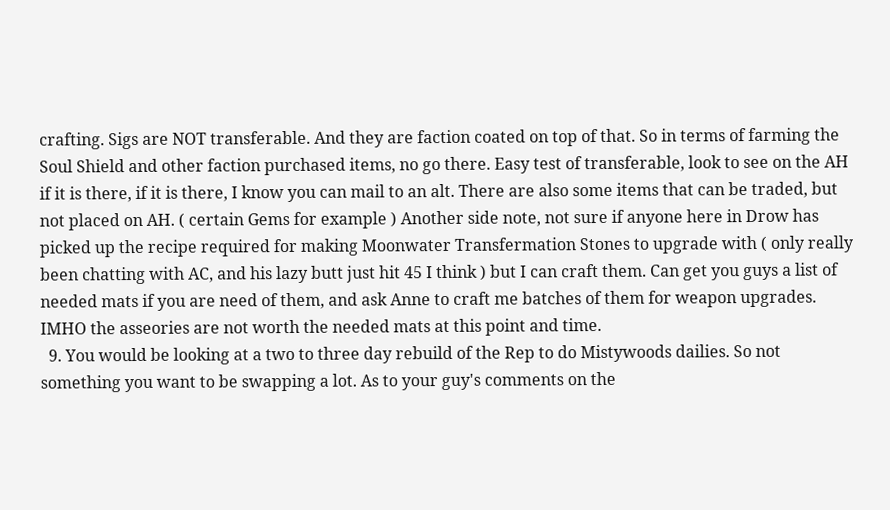crafting. Sigs are NOT transferable. And they are faction coated on top of that. So in terms of farming the Soul Shield and other faction purchased items, no go there. Easy test of transferable, look to see on the AH if it is there, if it is there, I know you can mail to an alt. There are also some items that can be traded, but not placed on AH. ( certain Gems for example ) Another side note, not sure if anyone here in Drow has picked up the recipe required for making Moonwater Transfermation Stones to upgrade with ( only really been chatting with AC, and his lazy butt just hit 45 I think ) but I can craft them. Can get you guys a list of needed mats if you are need of them, and ask Anne to craft me batches of them for weapon upgrades. IMHO the asseories are not worth the needed mats at this point and time.
  9. You would be looking at a two to three day rebuild of the Rep to do Mistywoods dailies. So not something you want to be swapping a lot. As to your guy's comments on the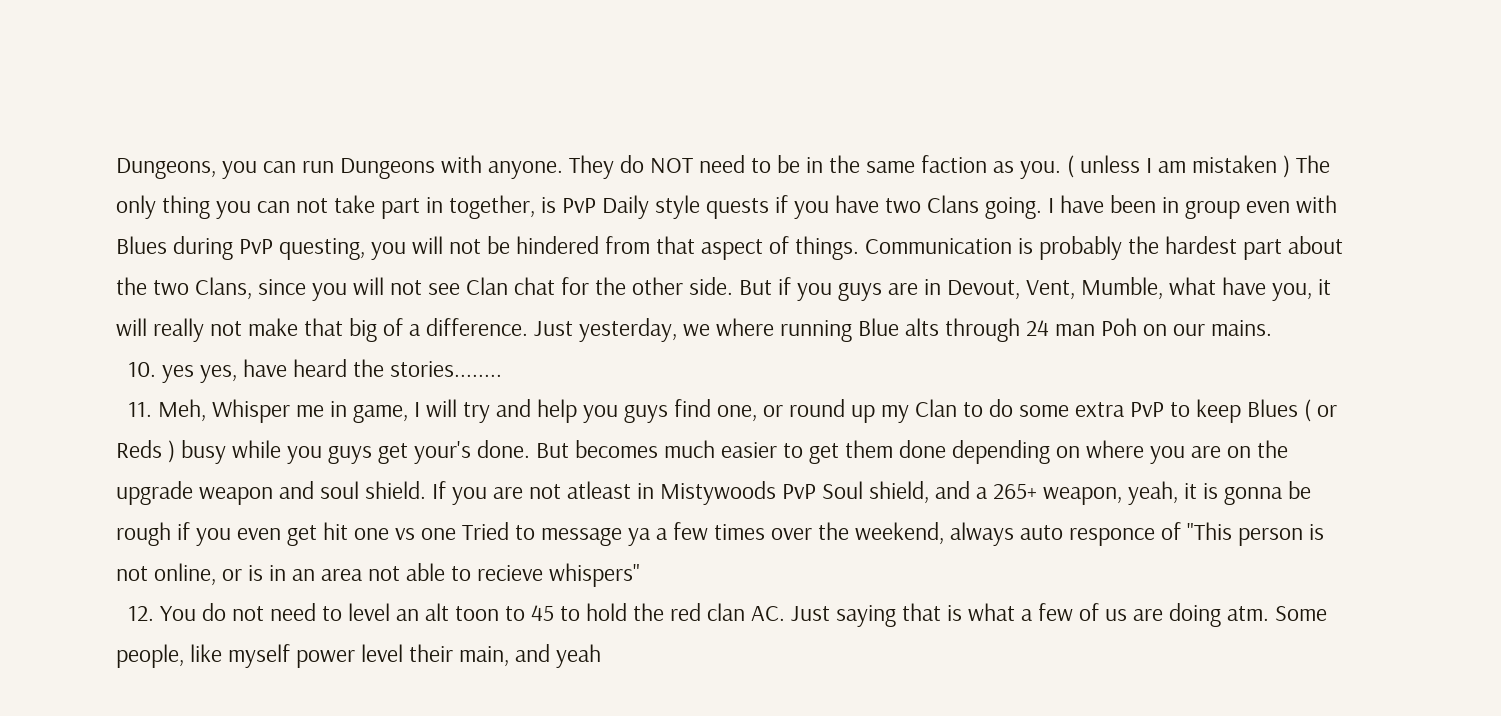Dungeons, you can run Dungeons with anyone. They do NOT need to be in the same faction as you. ( unless I am mistaken ) The only thing you can not take part in together, is PvP Daily style quests if you have two Clans going. I have been in group even with Blues during PvP questing, you will not be hindered from that aspect of things. Communication is probably the hardest part about the two Clans, since you will not see Clan chat for the other side. But if you guys are in Devout, Vent, Mumble, what have you, it will really not make that big of a difference. Just yesterday, we where running Blue alts through 24 man Poh on our mains.
  10. yes yes, have heard the stories........
  11. Meh, Whisper me in game, I will try and help you guys find one, or round up my Clan to do some extra PvP to keep Blues ( or Reds ) busy while you guys get your's done. But becomes much easier to get them done depending on where you are on the upgrade weapon and soul shield. If you are not atleast in Mistywoods PvP Soul shield, and a 265+ weapon, yeah, it is gonna be rough if you even get hit one vs one Tried to message ya a few times over the weekend, always auto responce of "This person is not online, or is in an area not able to recieve whispers"
  12. You do not need to level an alt toon to 45 to hold the red clan AC. Just saying that is what a few of us are doing atm. Some people, like myself power level their main, and yeah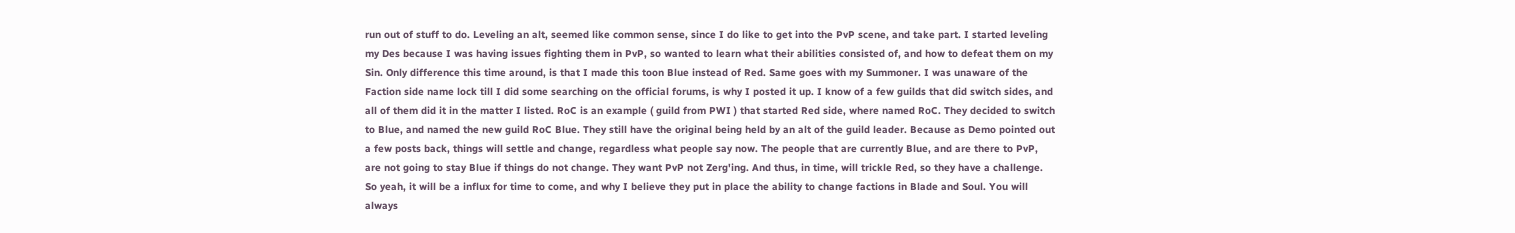run out of stuff to do. Leveling an alt, seemed like common sense, since I do like to get into the PvP scene, and take part. I started leveling my Des because I was having issues fighting them in PvP, so wanted to learn what their abilities consisted of, and how to defeat them on my Sin. Only difference this time around, is that I made this toon Blue instead of Red. Same goes with my Summoner. I was unaware of the Faction side name lock till I did some searching on the official forums, is why I posted it up. I know of a few guilds that did switch sides, and all of them did it in the matter I listed. RoC is an example ( guild from PWI ) that started Red side, where named RoC. They decided to switch to Blue, and named the new guild RoC Blue. They still have the original being held by an alt of the guild leader. Because as Demo pointed out a few posts back, things will settle and change, regardless what people say now. The people that are currently Blue, and are there to PvP, are not going to stay Blue if things do not change. They want PvP not Zerg'ing. And thus, in time, will trickle Red, so they have a challenge. So yeah, it will be a influx for time to come, and why I believe they put in place the ability to change factions in Blade and Soul. You will always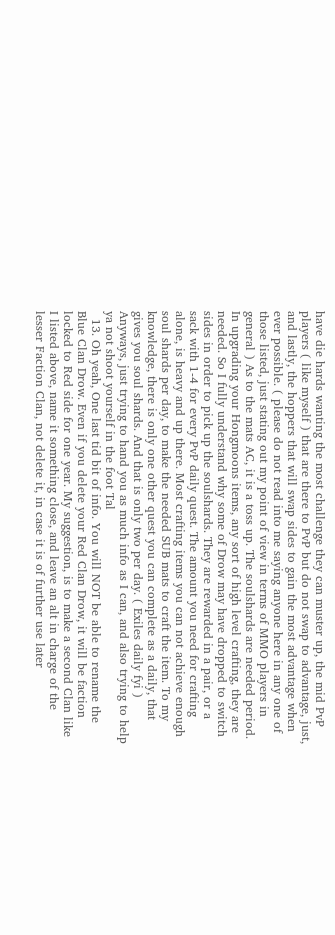have die hards wanting the most challenge they can muster up, the mid PvP players ( like myself ) that are there to PvP but do not swap to advantage, just, and lastly, the hoppers that will swap sides to gain the most advantage when ever possible. ( please do not read into me saying anyone here in any one of those listed, just stating out my point of view in terms of MMO players in general ) As to the mats AC, it is a toss up. The soulshards are needed period. In upgrading your Hongmoons items, any sort of high level crafting, they are needed. So I fully understand why some of Drow may have dropped to switch sides in order to pick up the soulshards. They are rewarded in a pair, or a sack with 1-4 for every PvP daily quest. The amount you need for crafting alone, is heavy and up there. Most crafting items you can not achieve enough soul shards per day, to make the needed SUB mats to craft the item. To my knowledge, there is only one other quest you can complete as a daily, that gives you soul shards. And that is only two per day. ( Exiles daily fyi ) Anyways, just trying to hand you as much info as I can, and also trying to help ya not shoot yourself in the foot Tal
  13. Oh yeah, One last tid bit of info. You will NOT be able to rename the Blue Clan Drow. Even if you delete your Red Clan Drow, it will be faction locked to Red side for one year. My suggestion, is to make a second Clan like I listed above, name it something close, and leave an alt in charge of the lesser Faction Clan, not delete it, in case it is of further use later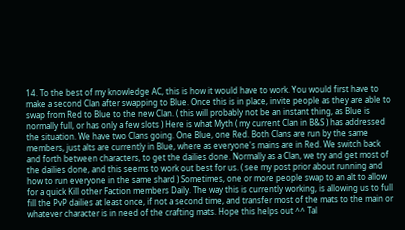14. To the best of my knowledge AC, this is how it would have to work. You would first have to make a second Clan after swapping to Blue. Once this is in place, invite people as they are able to swap from Red to Blue to the new Clan. ( this will probably not be an instant thing, as Blue is normally full, or has only a few slots ) Here is what Myth ( my current Clan in B&S ) has addressed the situation. We have two Clans going. One Blue, one Red. Both Clans are run by the same members, just alts are currently in Blue, where as everyone's mains are in Red. We switch back and forth between characters, to get the dailies done. Normally as a Clan, we try and get most of the dailies done, and this seems to work out best for us. ( see my post prior about running and how to run everyone in the same shard ) Sometimes, one or more people swap to an alt to allow for a quick Kill other Faction members Daily. The way this is currently working, is allowing us to full fill the PvP dailies at least once, if not a second time, and transfer most of the mats to the main or whatever character is in need of the crafting mats. Hope this helps out ^^ Tal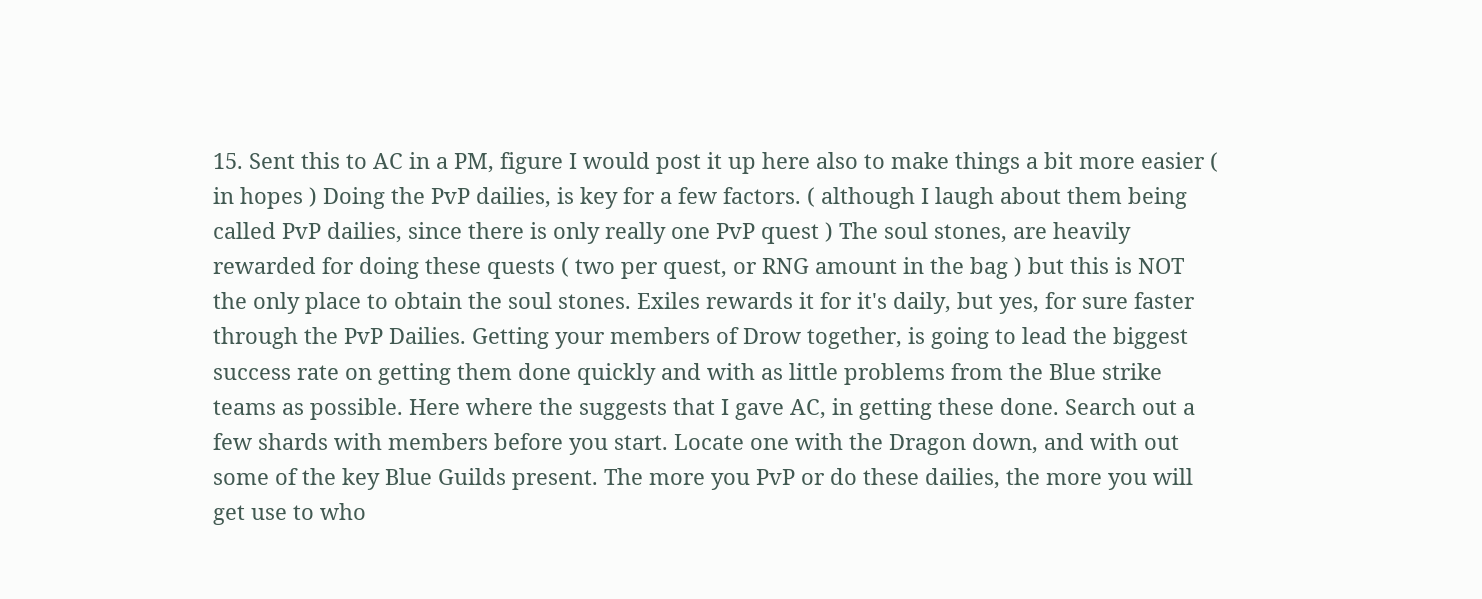15. Sent this to AC in a PM, figure I would post it up here also to make things a bit more easier ( in hopes ) Doing the PvP dailies, is key for a few factors. ( although I laugh about them being called PvP dailies, since there is only really one PvP quest ) The soul stones, are heavily rewarded for doing these quests ( two per quest, or RNG amount in the bag ) but this is NOT the only place to obtain the soul stones. Exiles rewards it for it's daily, but yes, for sure faster through the PvP Dailies. Getting your members of Drow together, is going to lead the biggest success rate on getting them done quickly and with as little problems from the Blue strike teams as possible. Here where the suggests that I gave AC, in getting these done. Search out a few shards with members before you start. Locate one with the Dragon down, and with out some of the key Blue Guilds present. The more you PvP or do these dailies, the more you will get use to who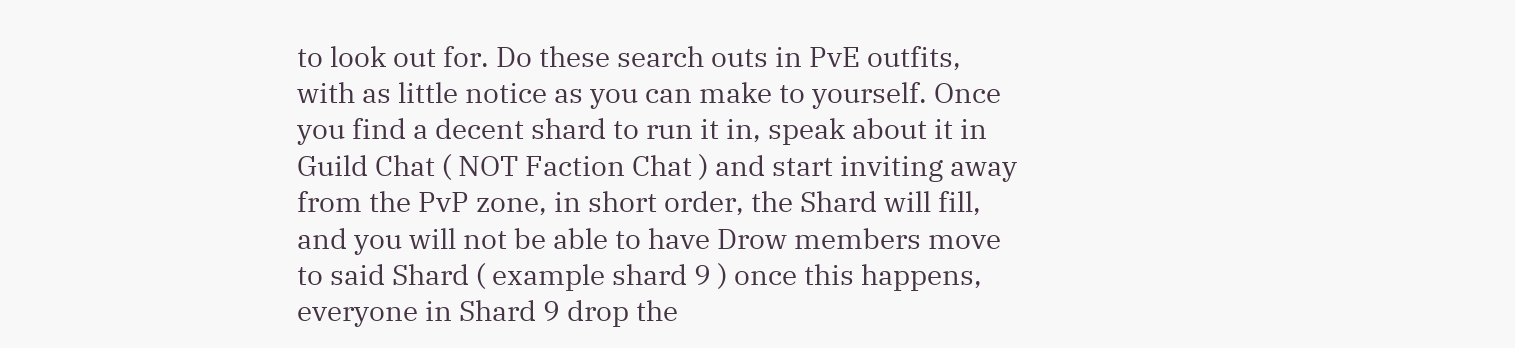to look out for. Do these search outs in PvE outfits, with as little notice as you can make to yourself. Once you find a decent shard to run it in, speak about it in Guild Chat ( NOT Faction Chat ) and start inviting away from the PvP zone, in short order, the Shard will fill, and you will not be able to have Drow members move to said Shard ( example shard 9 ) once this happens, everyone in Shard 9 drop the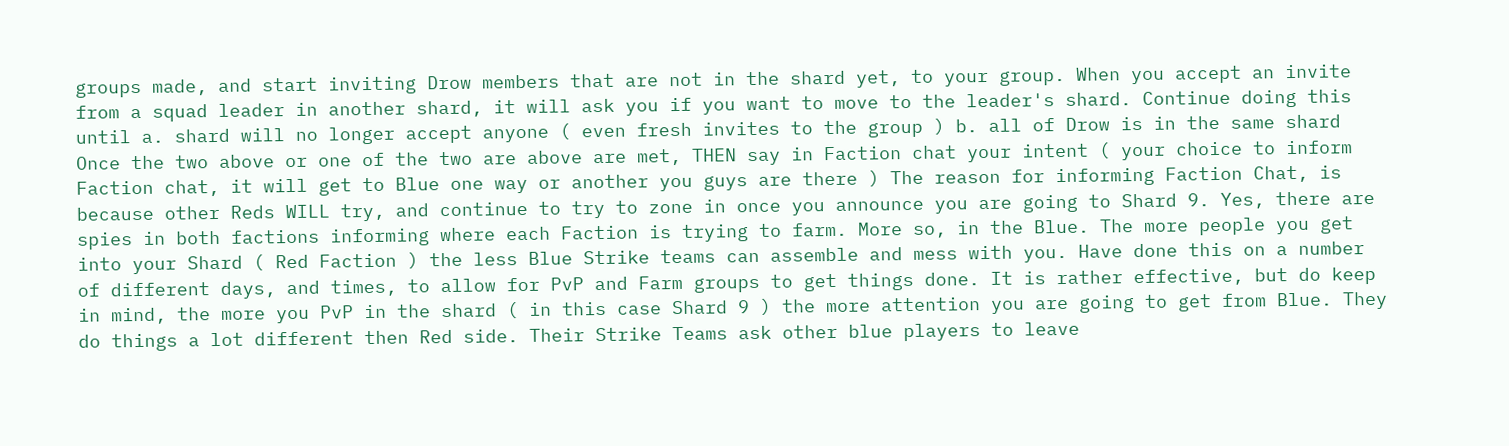groups made, and start inviting Drow members that are not in the shard yet, to your group. When you accept an invite from a squad leader in another shard, it will ask you if you want to move to the leader's shard. Continue doing this until a. shard will no longer accept anyone ( even fresh invites to the group ) b. all of Drow is in the same shard Once the two above or one of the two are above are met, THEN say in Faction chat your intent ( your choice to inform Faction chat, it will get to Blue one way or another you guys are there ) The reason for informing Faction Chat, is because other Reds WILL try, and continue to try to zone in once you announce you are going to Shard 9. Yes, there are spies in both factions informing where each Faction is trying to farm. More so, in the Blue. The more people you get into your Shard ( Red Faction ) the less Blue Strike teams can assemble and mess with you. Have done this on a number of different days, and times, to allow for PvP and Farm groups to get things done. It is rather effective, but do keep in mind, the more you PvP in the shard ( in this case Shard 9 ) the more attention you are going to get from Blue. They do things a lot different then Red side. Their Strike Teams ask other blue players to leave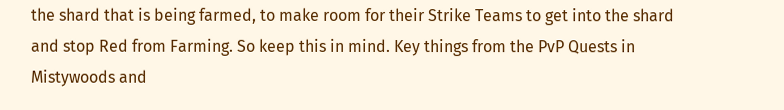the shard that is being farmed, to make room for their Strike Teams to get into the shard and stop Red from Farming. So keep this in mind. Key things from the PvP Quests in Mistywoods and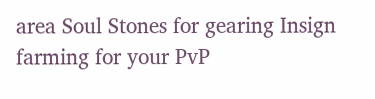area Soul Stones for gearing Insign farming for your PvP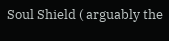Soul Shield ( arguably the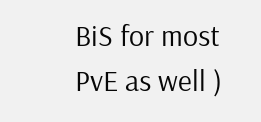BiS for most PvE as well )